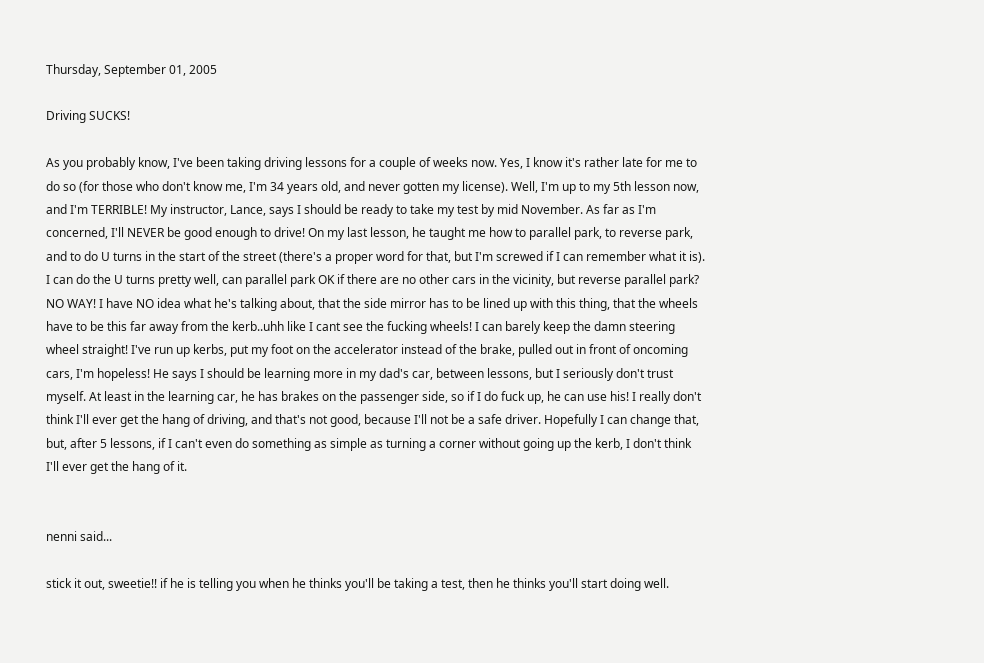Thursday, September 01, 2005

Driving SUCKS!

As you probably know, I've been taking driving lessons for a couple of weeks now. Yes, I know it's rather late for me to do so (for those who don't know me, I'm 34 years old, and never gotten my license). Well, I'm up to my 5th lesson now, and I'm TERRIBLE! My instructor, Lance, says I should be ready to take my test by mid November. As far as I'm concerned, I'll NEVER be good enough to drive! On my last lesson, he taught me how to parallel park, to reverse park, and to do U turns in the start of the street (there's a proper word for that, but I'm screwed if I can remember what it is). I can do the U turns pretty well, can parallel park OK if there are no other cars in the vicinity, but reverse parallel park? NO WAY! I have NO idea what he's talking about, that the side mirror has to be lined up with this thing, that the wheels have to be this far away from the kerb..uhh like I cant see the fucking wheels! I can barely keep the damn steering wheel straight! I've run up kerbs, put my foot on the accelerator instead of the brake, pulled out in front of oncoming cars, I'm hopeless! He says I should be learning more in my dad's car, between lessons, but I seriously don't trust myself. At least in the learning car, he has brakes on the passenger side, so if I do fuck up, he can use his! I really don't think I'll ever get the hang of driving, and that's not good, because I'll not be a safe driver. Hopefully I can change that, but, after 5 lessons, if I can't even do something as simple as turning a corner without going up the kerb, I don't think I'll ever get the hang of it.


nenni said...

stick it out, sweetie!! if he is telling you when he thinks you'll be taking a test, then he thinks you'll start doing well.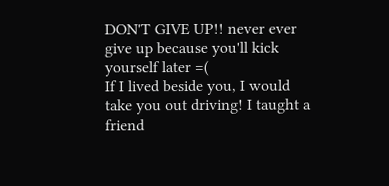DON'T GIVE UP!! never ever give up because you'll kick yourself later =(
If I lived beside you, I would take you out driving! I taught a friend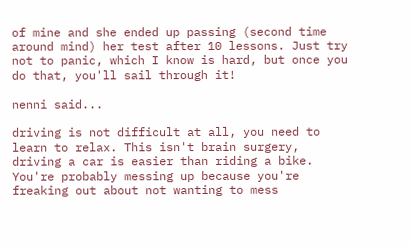of mine and she ended up passing (second time around mind) her test after 10 lessons. Just try not to panic, which I know is hard, but once you do that, you'll sail through it!

nenni said...

driving is not difficult at all, you need to learn to relax. This isn't brain surgery, driving a car is easier than riding a bike. You're probably messing up because you're freaking out about not wanting to mess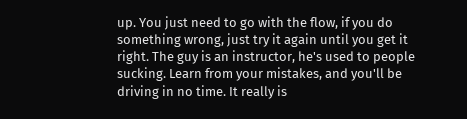up. You just need to go with the flow, if you do something wrong, just try it again until you get it right. The guy is an instructor, he's used to people sucking. Learn from your mistakes, and you'll be driving in no time. It really is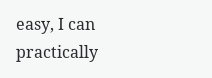easy, I can practically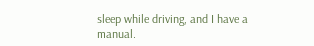sleep while driving, and I have a manual.